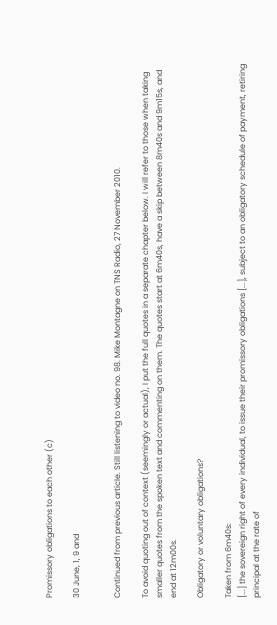Promissory obligations to each other (c)

30 June, 1, 9 and


Continued from previous article. Still listening to video no. 98. Mike Montagne on TNS Radio, 27 November 2010.

To avoid quoting out of context (seemingly or actual), I put the full quotes in a separate chapter below. I will refer to those when taking smaller quotes from the spoken text and commenting on them. The quotes start at 6m40s, have a skip between 8m40s and 9m15s, and end at 12m00s.

Obligatory or voluntary obligations?

Taken from 6m40s:
[...] the sovereign right of every individual, to issue their promissory obligations [...], subject to an obligatory schedule of payment, retiring principal at the rate of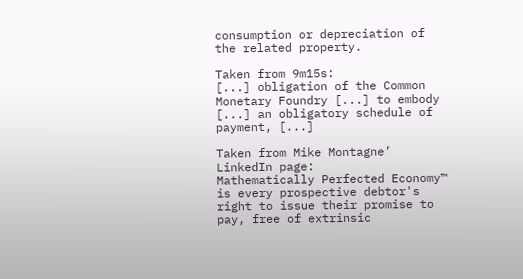consumption or depreciation of the related property.

Taken from 9m15s:
[...] obligation of the Common Monetary Foundry [...] to embody [...] an obligatory schedule of payment, [...]

Taken from Mike Montagne’ LinkedIn page:
Mathematically Perfected Economy™ is every prospective debtor's right to issue their promise to pay, free of extrinsic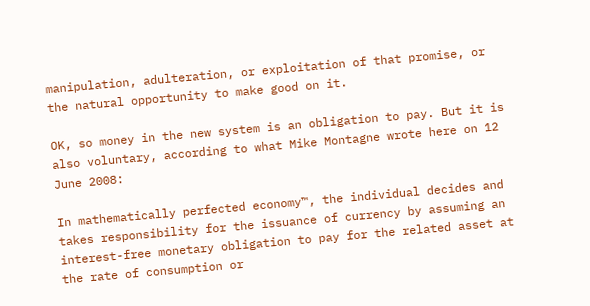manipulation, adulteration, or exploitation of that promise, or the natural opportunity to make good on it.

OK, so money in the new system is an obligation to pay. But it is also voluntary, according to what Mike Montagne wrote here on 12 June 2008:

In mathematically perfected economy™, the individual decides and takes responsibility for the issuance of currency by assuming an interest-free monetary obligation to pay for the related asset at the rate of consumption or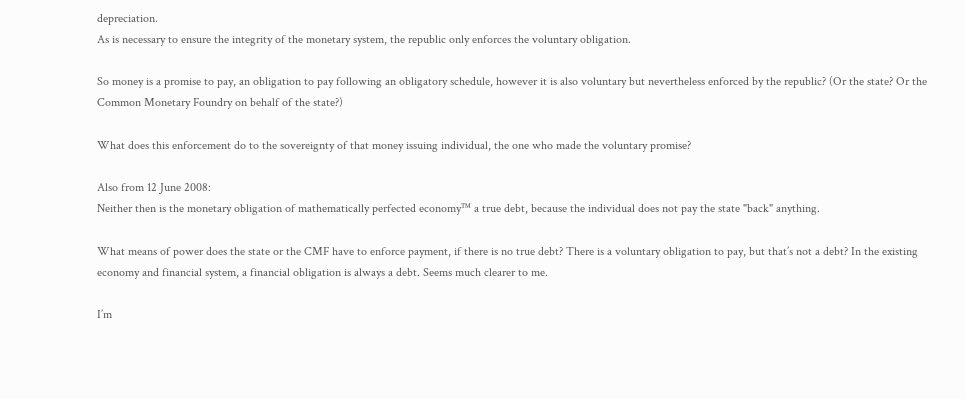depreciation.
As is necessary to ensure the integrity of the monetary system, the republic only enforces the voluntary obligation.

So money is a promise to pay, an obligation to pay following an obligatory schedule, however it is also voluntary but nevertheless enforced by the republic? (Or the state? Or the Common Monetary Foundry on behalf of the state?)

What does this enforcement do to the sovereignty of that money issuing individual, the one who made the voluntary promise?

Also from 12 June 2008:
Neither then is the monetary obligation of mathematically perfected economy™ a true debt, because the individual does not pay the state "back" anything.

What means of power does the state or the CMF have to enforce payment, if there is no true debt? There is a voluntary obligation to pay, but that’s not a debt? In the existing economy and financial system, a financial obligation is always a debt. Seems much clearer to me.

I’m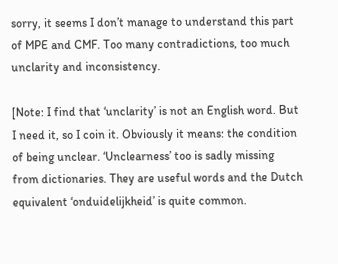sorry, it seems I don’t manage to understand this part of MPE and CMF. Too many contradictions, too much unclarity and inconsistency.

[Note: I find that ‘unclarity’ is not an English word. But I need it, so I coin it. Obviously it means: the condition of being unclear. ‘Unclearness’ too is sadly missing from dictionaries. They are useful words and the Dutch equivalent ‘onduidelijkheid’ is quite common.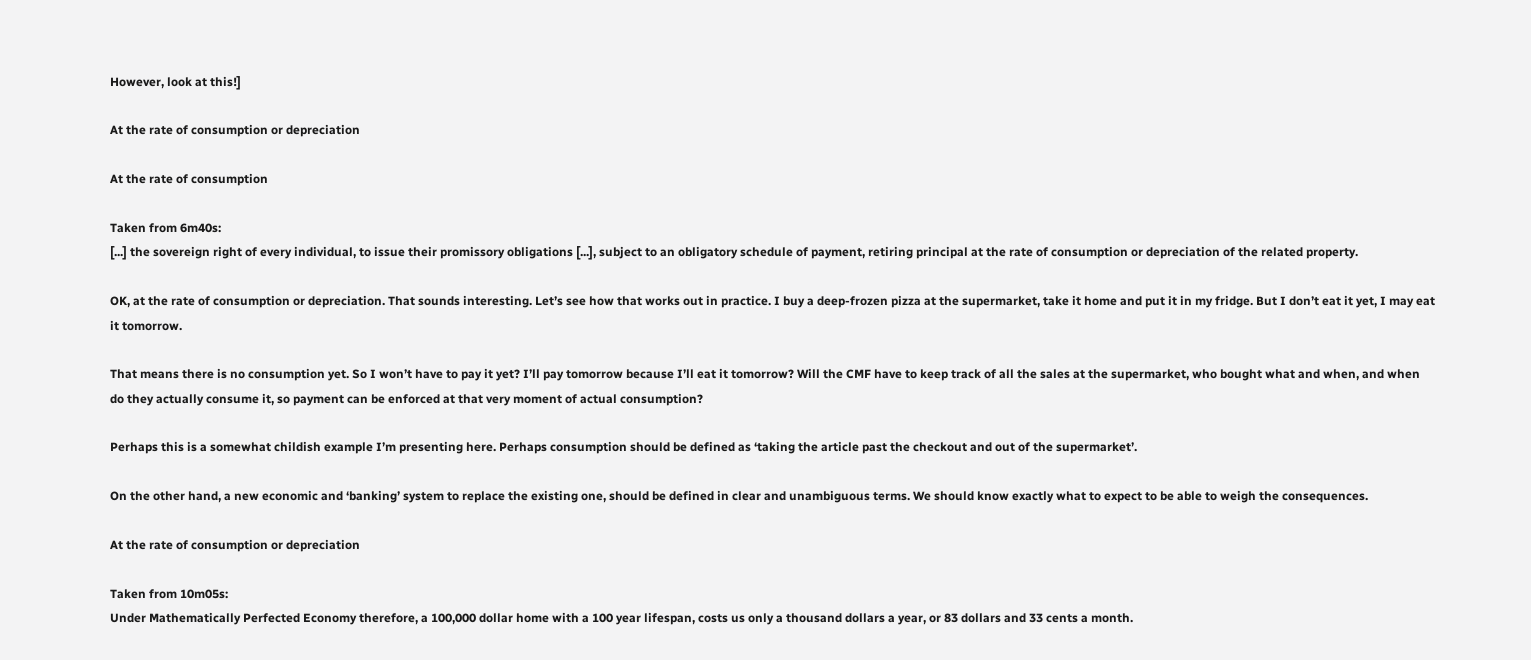However, look at this!]

At the rate of consumption or depreciation

At the rate of consumption

Taken from 6m40s:
[...] the sovereign right of every individual, to issue their promissory obligations [...], subject to an obligatory schedule of payment, retiring principal at the rate of consumption or depreciation of the related property.

OK, at the rate of consumption or depreciation. That sounds interesting. Let’s see how that works out in practice. I buy a deep-frozen pizza at the supermarket, take it home and put it in my fridge. But I don’t eat it yet, I may eat it tomorrow.

That means there is no consumption yet. So I won’t have to pay it yet? I’ll pay tomorrow because I’ll eat it tomorrow? Will the CMF have to keep track of all the sales at the supermarket, who bought what and when, and when do they actually consume it, so payment can be enforced at that very moment of actual consumption?

Perhaps this is a somewhat childish example I’m presenting here. Perhaps consumption should be defined as ‘taking the article past the checkout and out of the supermarket’.

On the other hand, a new economic and ‘banking’ system to replace the existing one, should be defined in clear and unambiguous terms. We should know exactly what to expect to be able to weigh the consequences.

At the rate of consumption or depreciation

Taken from 10m05s:
Under Mathematically Perfected Economy therefore, a 100,000 dollar home with a 100 year lifespan, costs us only a thousand dollars a year, or 83 dollars and 33 cents a month.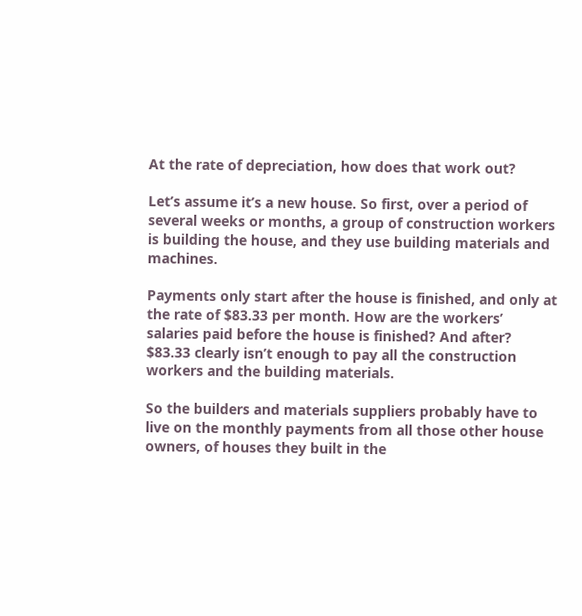At the rate of depreciation, how does that work out?

Let’s assume it’s a new house. So first, over a period of several weeks or months, a group of construction workers is building the house, and they use building materials and machines.

Payments only start after the house is finished, and only at the rate of $83.33 per month. How are the workers’ salaries paid before the house is finished? And after? $83.33 clearly isn’t enough to pay all the construction workers and the building materials.

So the builders and materials suppliers probably have to live on the monthly payments from all those other house owners, of houses they built in the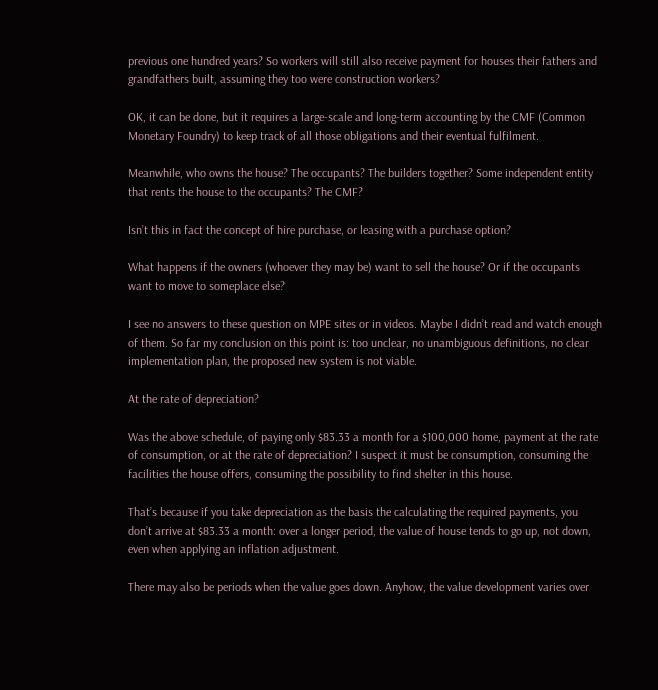previous one hundred years? So workers will still also receive payment for houses their fathers and grandfathers built, assuming they too were construction workers?

OK, it can be done, but it requires a large-scale and long-term accounting by the CMF (Common Monetary Foundry) to keep track of all those obligations and their eventual fulfilment.

Meanwhile, who owns the house? The occupants? The builders together? Some independent entity that rents the house to the occupants? The CMF?

Isn’t this in fact the concept of hire purchase, or leasing with a purchase option?

What happens if the owners (whoever they may be) want to sell the house? Or if the occupants want to move to someplace else?

I see no answers to these question on MPE sites or in videos. Maybe I didn’t read and watch enough of them. So far my conclusion on this point is: too unclear, no unambiguous definitions, no clear implementation plan, the proposed new system is not viable.

At the rate of depreciation?

Was the above schedule, of paying only $83.33 a month for a $100,000 home, payment at the rate of consumption, or at the rate of depreciation? I suspect it must be consumption, consuming the facilities the house offers, consuming the possibility to find shelter in this house.

That’s because if you take depreciation as the basis the calculating the required payments, you don’t arrive at $83.33 a month: over a longer period, the value of house tends to go up, not down, even when applying an inflation adjustment.

There may also be periods when the value goes down. Anyhow, the value development varies over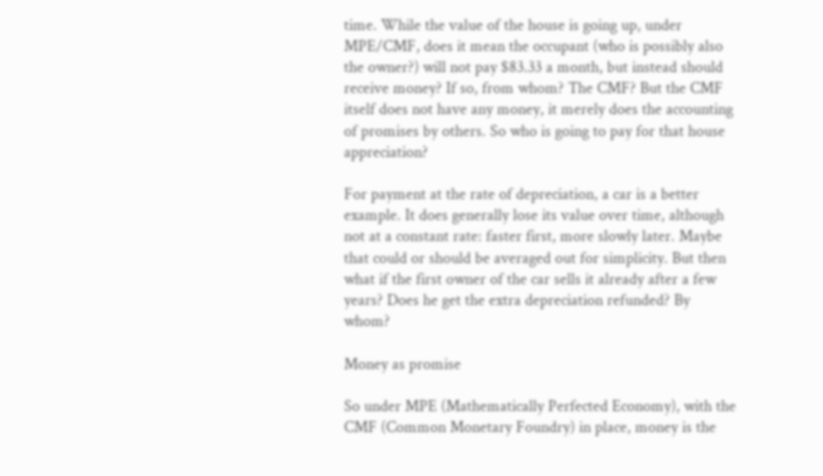time. While the value of the house is going up, under MPE/CMF, does it mean the occupant (who is possibly also the owner?) will not pay $83.33 a month, but instead should receive money? If so, from whom? The CMF? But the CMF itself does not have any money, it merely does the accounting of promises by others. So who is going to pay for that house appreciation?

For payment at the rate of depreciation, a car is a better example. It does generally lose its value over time, although not at a constant rate: faster first, more slowly later. Maybe that could or should be averaged out for simplicity. But then what if the first owner of the car sells it already after a few years? Does he get the extra depreciation refunded? By whom?

Money as promise

So under MPE (Mathematically Perfected Economy), with the CMF (Common Monetary Foundry) in place, money is the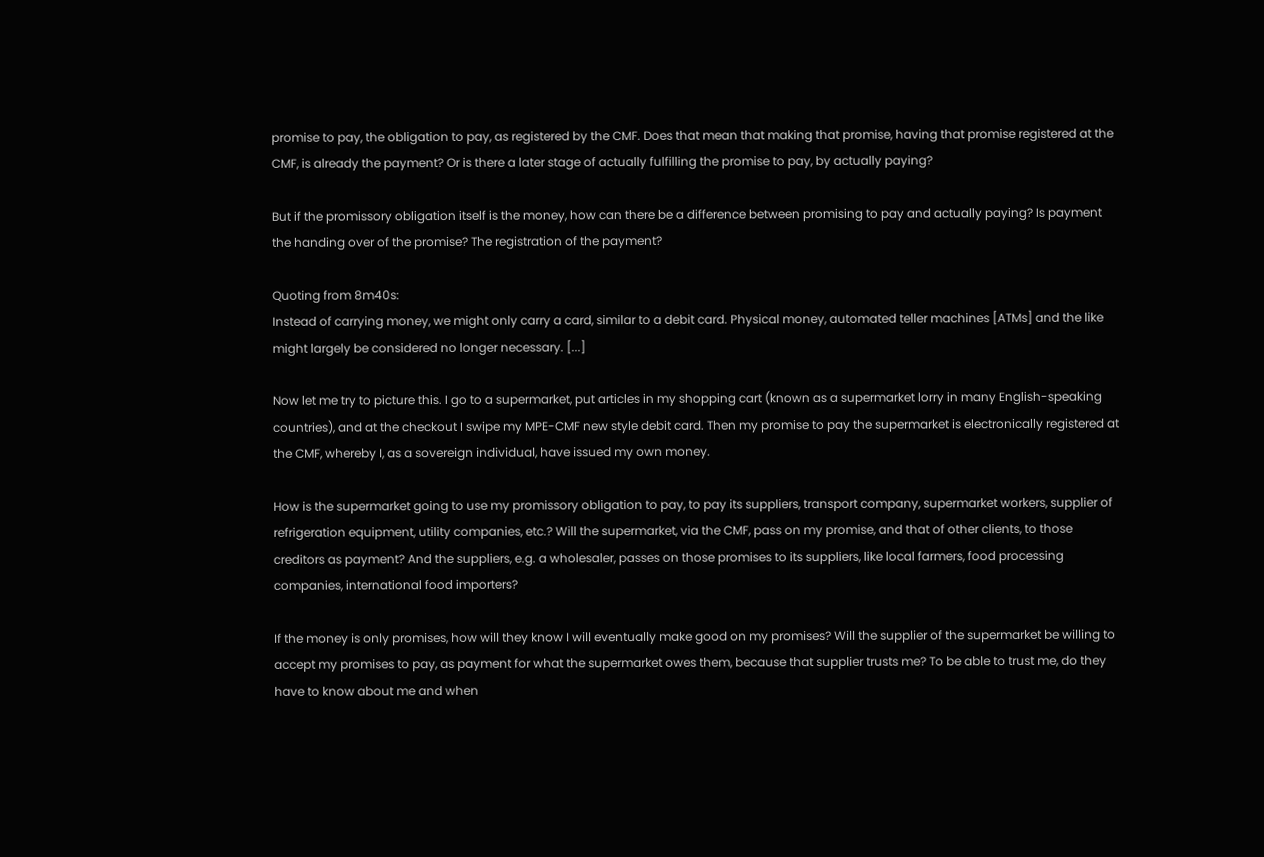promise to pay, the obligation to pay, as registered by the CMF. Does that mean that making that promise, having that promise registered at the CMF, is already the payment? Or is there a later stage of actually fulfilling the promise to pay, by actually paying?

But if the promissory obligation itself is the money, how can there be a difference between promising to pay and actually paying? Is payment the handing over of the promise? The registration of the payment?

Quoting from 8m40s:
Instead of carrying money, we might only carry a card, similar to a debit card. Physical money, automated teller machines [ATMs] and the like might largely be considered no longer necessary. [...]

Now let me try to picture this. I go to a supermarket, put articles in my shopping cart (known as a supermarket lorry in many English-speaking countries), and at the checkout I swipe my MPE-CMF new style debit card. Then my promise to pay the supermarket is electronically registered at the CMF, whereby I, as a sovereign individual, have issued my own money.

How is the supermarket going to use my promissory obligation to pay, to pay its suppliers, transport company, supermarket workers, supplier of refrigeration equipment, utility companies, etc.? Will the supermarket, via the CMF, pass on my promise, and that of other clients, to those creditors as payment? And the suppliers, e.g. a wholesaler, passes on those promises to its suppliers, like local farmers, food processing companies, international food importers?

If the money is only promises, how will they know I will eventually make good on my promises? Will the supplier of the supermarket be willing to accept my promises to pay, as payment for what the supermarket owes them, because that supplier trusts me? To be able to trust me, do they have to know about me and when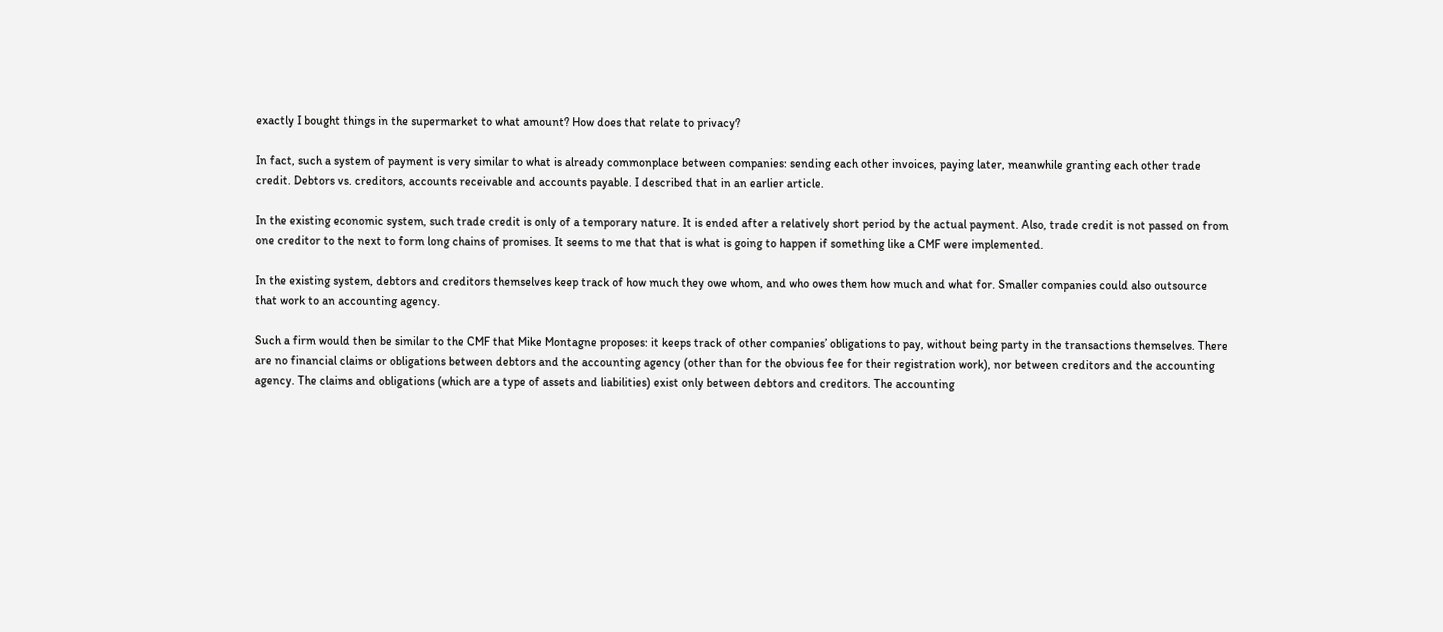exactly I bought things in the supermarket to what amount? How does that relate to privacy?

In fact, such a system of payment is very similar to what is already commonplace between companies: sending each other invoices, paying later, meanwhile granting each other trade credit. Debtors vs. creditors, accounts receivable and accounts payable. I described that in an earlier article.

In the existing economic system, such trade credit is only of a temporary nature. It is ended after a relatively short period by the actual payment. Also, trade credit is not passed on from one creditor to the next to form long chains of promises. It seems to me that that is what is going to happen if something like a CMF were implemented.

In the existing system, debtors and creditors themselves keep track of how much they owe whom, and who owes them how much and what for. Smaller companies could also outsource that work to an accounting agency.

Such a firm would then be similar to the CMF that Mike Montagne proposes: it keeps track of other companies’ obligations to pay, without being party in the transactions themselves. There are no financial claims or obligations between debtors and the accounting agency (other than for the obvious fee for their registration work), nor between creditors and the accounting agency. The claims and obligations (which are a type of assets and liabilities) exist only between debtors and creditors. The accounting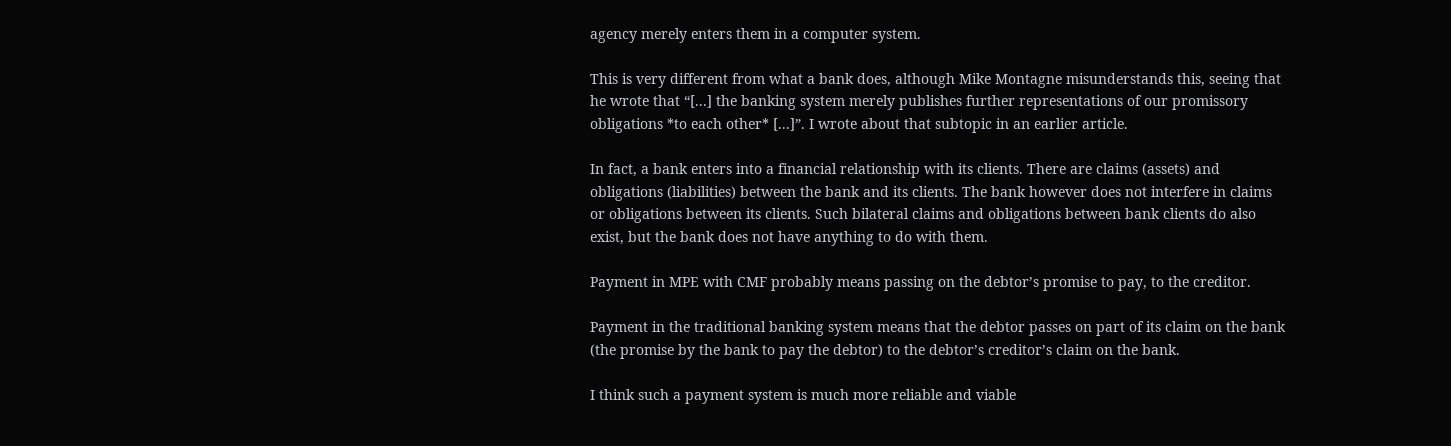agency merely enters them in a computer system.

This is very different from what a bank does, although Mike Montagne misunderstands this, seeing that he wrote that “[...] the banking system merely publishes further representations of our promissory obligations *to each other* [...]”. I wrote about that subtopic in an earlier article.

In fact, a bank enters into a financial relationship with its clients. There are claims (assets) and obligations (liabilities) between the bank and its clients. The bank however does not interfere in claims or obligations between its clients. Such bilateral claims and obligations between bank clients do also exist, but the bank does not have anything to do with them.

Payment in MPE with CMF probably means passing on the debtor’s promise to pay, to the creditor.

Payment in the traditional banking system means that the debtor passes on part of its claim on the bank (the promise by the bank to pay the debtor) to the debtor’s creditor’s claim on the bank.

I think such a payment system is much more reliable and viable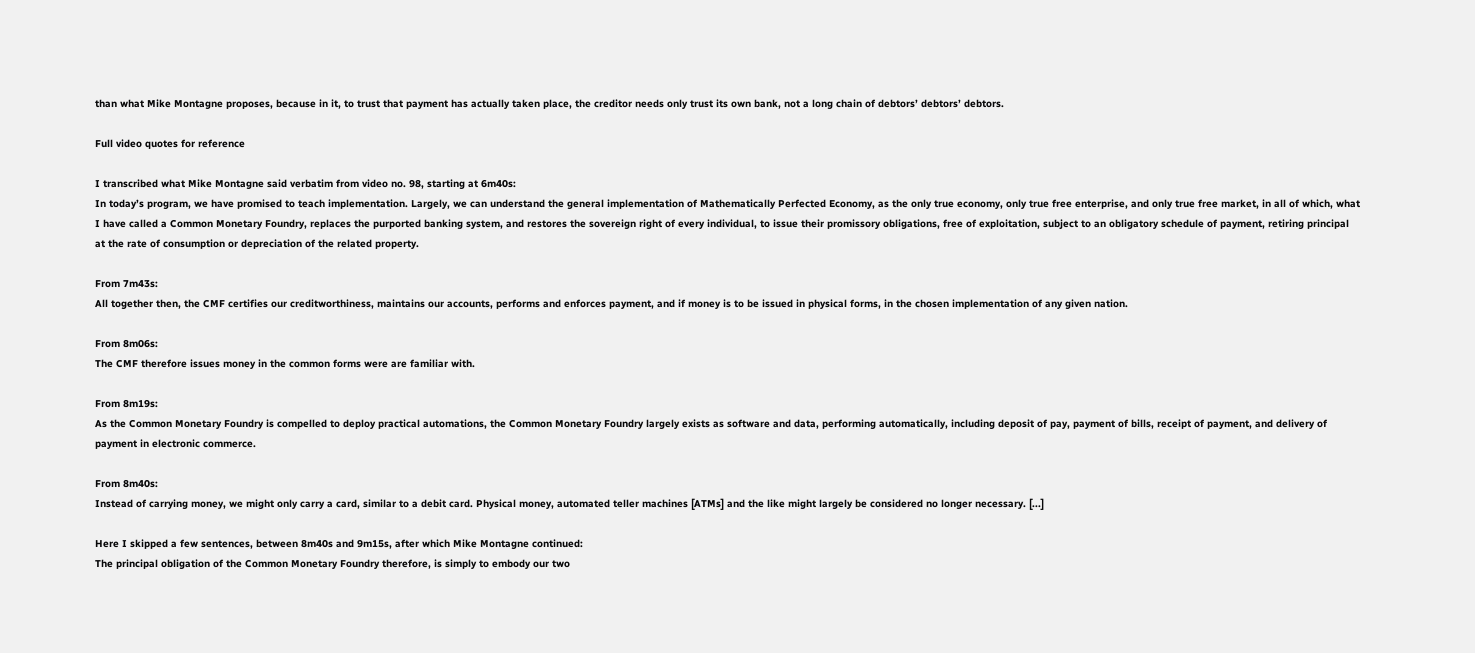than what Mike Montagne proposes, because in it, to trust that payment has actually taken place, the creditor needs only trust its own bank, not a long chain of debtors’ debtors’ debtors.

Full video quotes for reference

I transcribed what Mike Montagne said verbatim from video no. 98, starting at 6m40s:
In today’s program, we have promised to teach implementation. Largely, we can understand the general implementation of Mathematically Perfected Economy, as the only true economy, only true free enterprise, and only true free market, in all of which, what I have called a Common Monetary Foundry, replaces the purported banking system, and restores the sovereign right of every individual, to issue their promissory obligations, free of exploitation, subject to an obligatory schedule of payment, retiring principal at the rate of consumption or depreciation of the related property.

From 7m43s:
All together then, the CMF certifies our creditworthiness, maintains our accounts, performs and enforces payment, and if money is to be issued in physical forms, in the chosen implementation of any given nation.

From 8m06s:
The CMF therefore issues money in the common forms were are familiar with.

From 8m19s:
As the Common Monetary Foundry is compelled to deploy practical automations, the Common Monetary Foundry largely exists as software and data, performing automatically, including deposit of pay, payment of bills, receipt of payment, and delivery of payment in electronic commerce.

From 8m40s:
Instead of carrying money, we might only carry a card, similar to a debit card. Physical money, automated teller machines [ATMs] and the like might largely be considered no longer necessary. [...]

Here I skipped a few sentences, between 8m40s and 9m15s, after which Mike Montagne continued:
The principal obligation of the Common Monetary Foundry therefore, is simply to embody our two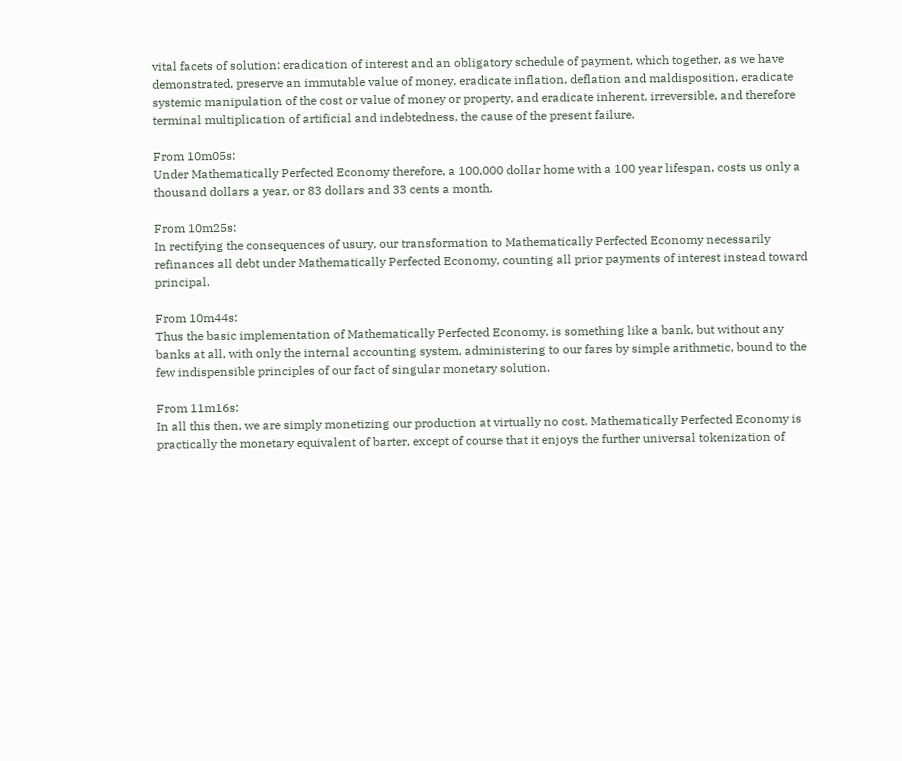vital facets of solution: eradication of interest and an obligatory schedule of payment, which together, as we have demonstrated, preserve an immutable value of money, eradicate inflation, deflation and maldisposition, eradicate systemic manipulation of the cost or value of money or property, and eradicate inherent, irreversible, and therefore terminal multiplication of artificial and indebtedness, the cause of the present failure.

From 10m05s:
Under Mathematically Perfected Economy therefore, a 100,000 dollar home with a 100 year lifespan, costs us only a thousand dollars a year, or 83 dollars and 33 cents a month.

From 10m25s:
In rectifying the consequences of usury, our transformation to Mathematically Perfected Economy necessarily refinances all debt under Mathematically Perfected Economy, counting all prior payments of interest instead toward principal.

From 10m44s:
Thus the basic implementation of Mathematically Perfected Economy, is something like a bank, but without any banks at all, with only the internal accounting system, administering to our fares by simple arithmetic, bound to the few indispensible principles of our fact of singular monetary solution.

From 11m16s:
In all this then, we are simply monetizing our production at virtually no cost. Mathematically Perfected Economy is practically the monetary equivalent of barter, except of course that it enjoys the further universal tokenization of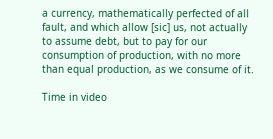a currency, mathematically perfected of all fault, and which allow [sic] us, not actually to assume debt, but to pay for our consumption of production, with no more than equal production, as we consume of it.

Time in video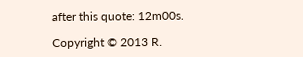after this quote: 12m00s.

Copyright © 2013 R.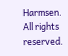Harmsen. All rights reserved.